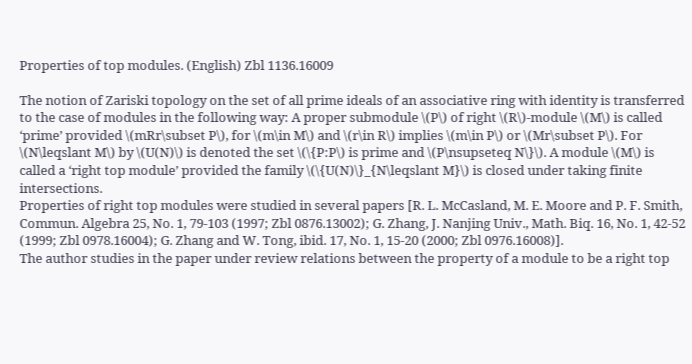Properties of top modules. (English) Zbl 1136.16009

The notion of Zariski topology on the set of all prime ideals of an associative ring with identity is transferred to the case of modules in the following way: A proper submodule \(P\) of right \(R\)-module \(M\) is called ‘prime’ provided \(mRr\subset P\), for \(m\in M\) and \(r\in R\) implies \(m\in P\) or \(Mr\subset P\). For \(N\leqslant M\) by \(U(N)\) is denoted the set \(\{P:P\) is prime and \(P\nsupseteq N\}\). A module \(M\) is called a ‘right top module’ provided the family \(\{U(N)\}_{N\leqslant M}\) is closed under taking finite intersections.
Properties of right top modules were studied in several papers [R. L. McCasland, M. E. Moore and P. F. Smith, Commun. Algebra 25, No. 1, 79-103 (1997; Zbl 0876.13002); G. Zhang, J. Nanjing Univ., Math. Biq. 16, No. 1, 42-52 (1999; Zbl 0978.16004); G. Zhang and W. Tong, ibid. 17, No. 1, 15-20 (2000; Zbl 0976.16008)].
The author studies in the paper under review relations between the property of a module to be a right top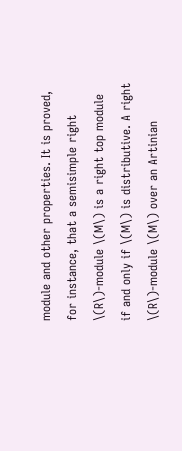module and other properties. It is proved, for instance, that a semisimple right \(R\)-module \(M\) is a right top module if and only if \(M\) is distributive. A right \(R\)-module \(M\) over an Artinian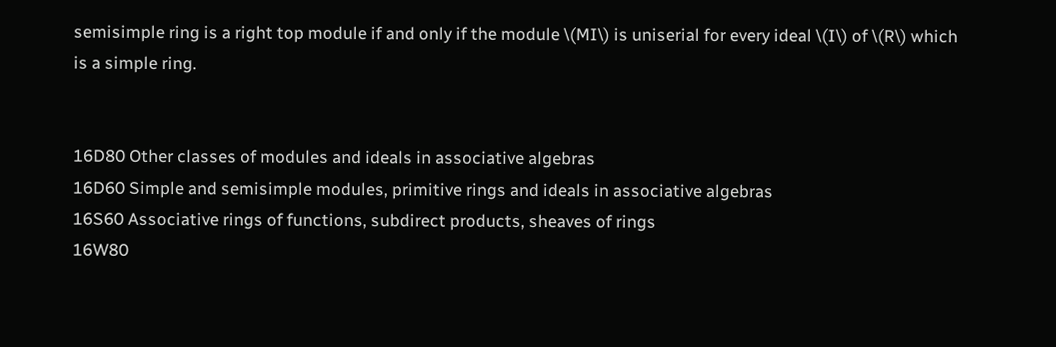semisimple ring is a right top module if and only if the module \(MI\) is uniserial for every ideal \(I\) of \(R\) which is a simple ring.


16D80 Other classes of modules and ideals in associative algebras
16D60 Simple and semisimple modules, primitive rings and ideals in associative algebras
16S60 Associative rings of functions, subdirect products, sheaves of rings
16W80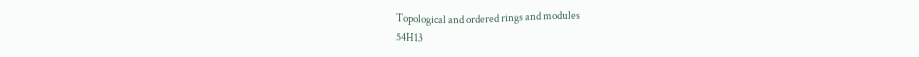Topological and ordered rings and modules
54H13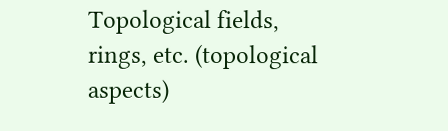Topological fields, rings, etc. (topological aspects)